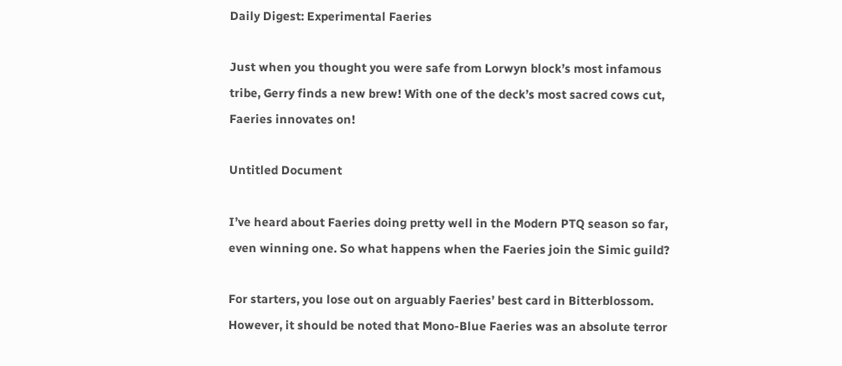Daily Digest: Experimental Faeries

Just when you thought you were safe from Lorwyn block’s most infamous tribe, Gerry finds a new brew! With one of the deck’s most sacred cows cut, Faeries innovates on!

Untitled Document

I’ve heard about Faeries doing pretty well in the Modern PTQ season so far, even winning one. So what happens when the Faeries join the Simic guild?

For starters, you lose out on arguably Faeries’ best card in Bitterblossom. However, it should be noted that Mono-Blue Faeries was an absolute terror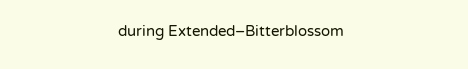during Extended–Bitterblossom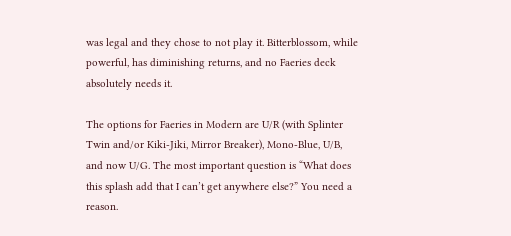was legal and they chose to not play it. Bitterblossom, while powerful, has diminishing returns, and no Faeries deck absolutely needs it.

The options for Faeries in Modern are U/R (with Splinter Twin and/or Kiki-Jiki, Mirror Breaker), Mono-Blue, U/B, and now U/G. The most important question is “What does this splash add that I can’t get anywhere else?” You need a reason.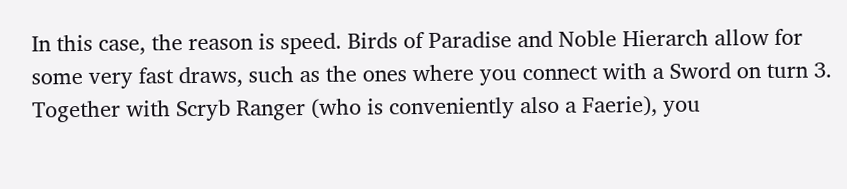In this case, the reason is speed. Birds of Paradise and Noble Hierarch allow for some very fast draws, such as the ones where you connect with a Sword on turn 3. Together with Scryb Ranger (who is conveniently also a Faerie), you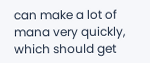can make a lot of mana very quickly, which should get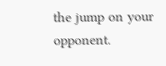the jump on your opponent.